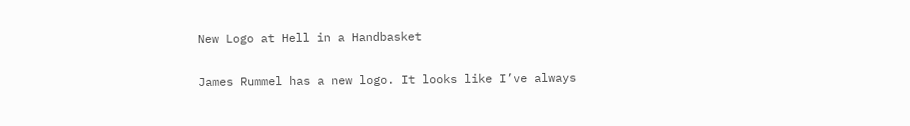New Logo at Hell in a Handbasket

James Rummel has a new logo. It looks like I’ve always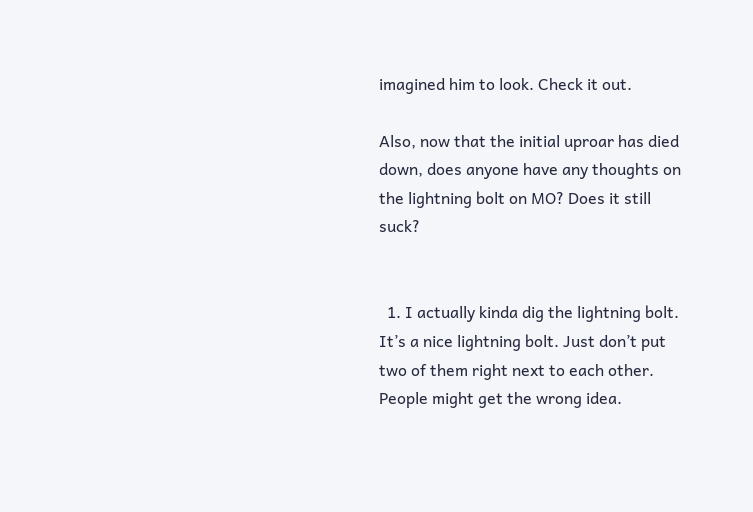imagined him to look. Check it out.

Also, now that the initial uproar has died down, does anyone have any thoughts on the lightning bolt on MO? Does it still suck?


  1. I actually kinda dig the lightning bolt. It’s a nice lightning bolt. Just don’t put two of them right next to each other. People might get the wrong idea.